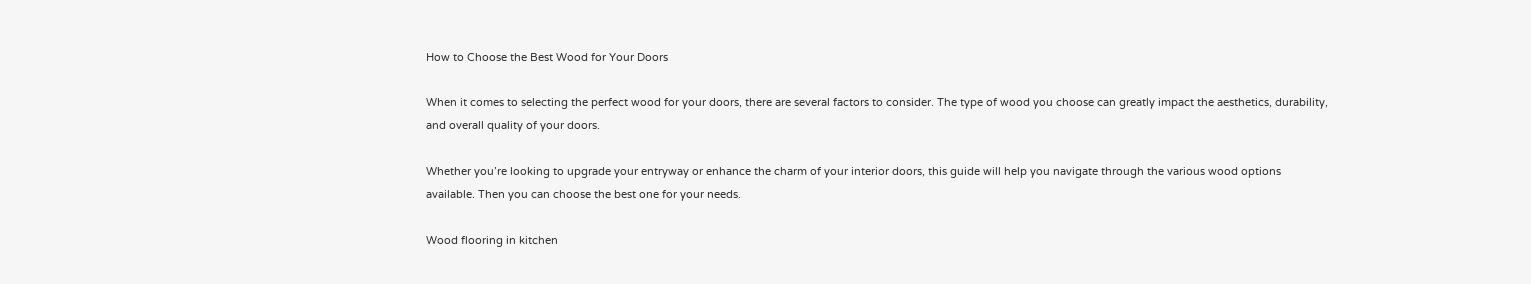How to Choose the Best Wood for Your Doors

When it comes to selecting the perfect wood for your doors, there are several factors to consider. The type of wood you choose can greatly impact the aesthetics, durability, and overall quality of your doors.

Whether you’re looking to upgrade your entryway or enhance the charm of your interior doors, this guide will help you navigate through the various wood options available. Then you can choose the best one for your needs.

Wood flooring in kitchen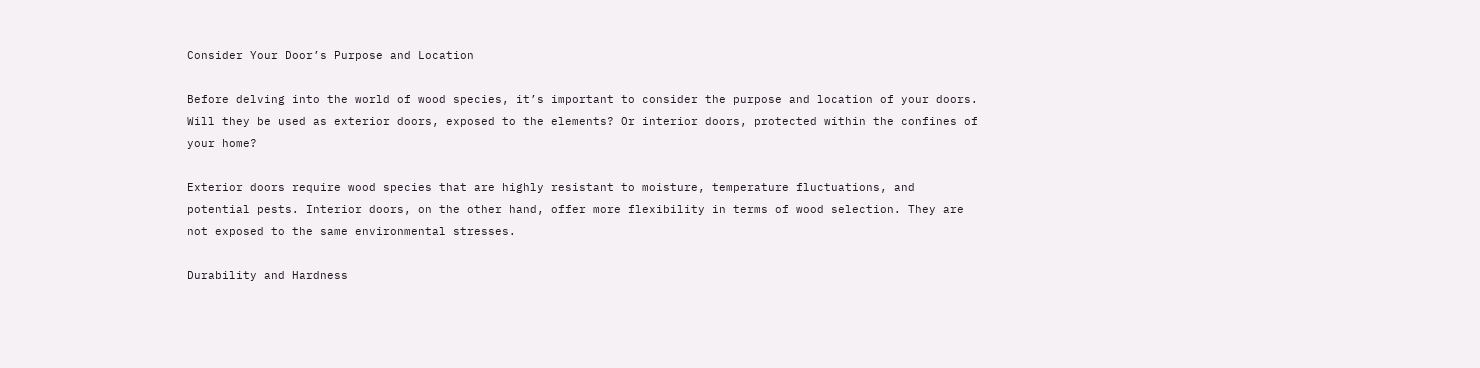Consider Your Door’s Purpose and Location

Before delving into the world of wood species, it’s important to consider the purpose and location of your doors. Will they be used as exterior doors, exposed to the elements? Or interior doors, protected within the confines of your home?

Exterior doors require wood species that are highly resistant to moisture, temperature fluctuations, and potential pests. Interior doors, on the other hand, offer more flexibility in terms of wood selection. They are not exposed to the same environmental stresses.

Durability and Hardness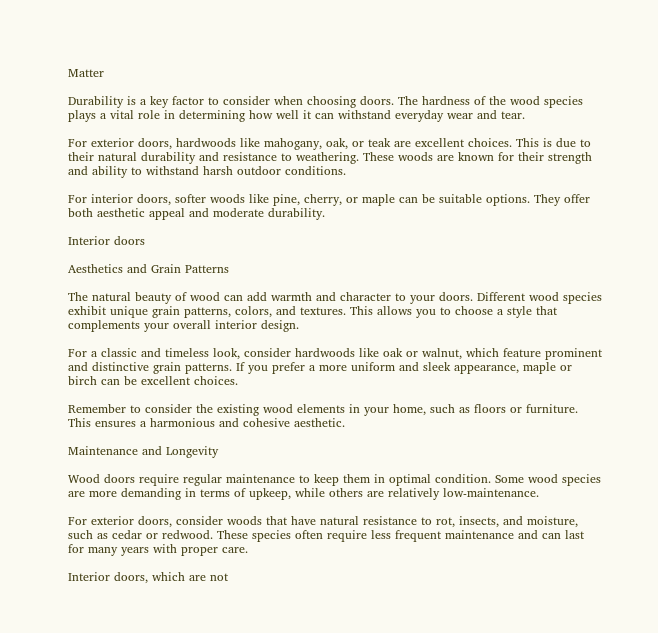Matter

Durability is a key factor to consider when choosing doors. The hardness of the wood species plays a vital role in determining how well it can withstand everyday wear and tear.

For exterior doors, hardwoods like mahogany, oak, or teak are excellent choices. This is due to their natural durability and resistance to weathering. These woods are known for their strength and ability to withstand harsh outdoor conditions.

For interior doors, softer woods like pine, cherry, or maple can be suitable options. They offer both aesthetic appeal and moderate durability.

Interior doors

Aesthetics and Grain Patterns

The natural beauty of wood can add warmth and character to your doors. Different wood species exhibit unique grain patterns, colors, and textures. This allows you to choose a style that complements your overall interior design.

For a classic and timeless look, consider hardwoods like oak or walnut, which feature prominent and distinctive grain patterns. If you prefer a more uniform and sleek appearance, maple or birch can be excellent choices.

Remember to consider the existing wood elements in your home, such as floors or furniture. This ensures a harmonious and cohesive aesthetic.

Maintenance and Longevity

Wood doors require regular maintenance to keep them in optimal condition. Some wood species are more demanding in terms of upkeep, while others are relatively low-maintenance.

For exterior doors, consider woods that have natural resistance to rot, insects, and moisture, such as cedar or redwood. These species often require less frequent maintenance and can last for many years with proper care.

Interior doors, which are not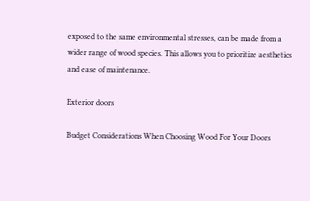exposed to the same environmental stresses, can be made from a wider range of wood species. This allows you to prioritize aesthetics and ease of maintenance.

Exterior doors

Budget Considerations When Choosing Wood For Your Doors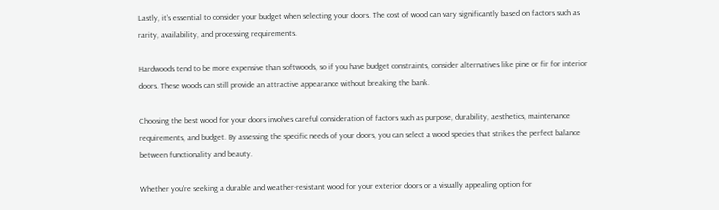Lastly, it’s essential to consider your budget when selecting your doors. The cost of wood can vary significantly based on factors such as rarity, availability, and processing requirements.

Hardwoods tend to be more expensive than softwoods, so if you have budget constraints, consider alternatives like pine or fir for interior doors. These woods can still provide an attractive appearance without breaking the bank.

Choosing the best wood for your doors involves careful consideration of factors such as purpose, durability, aesthetics, maintenance requirements, and budget. By assessing the specific needs of your doors, you can select a wood species that strikes the perfect balance between functionality and beauty.

Whether you’re seeking a durable and weather-resistant wood for your exterior doors or a visually appealing option for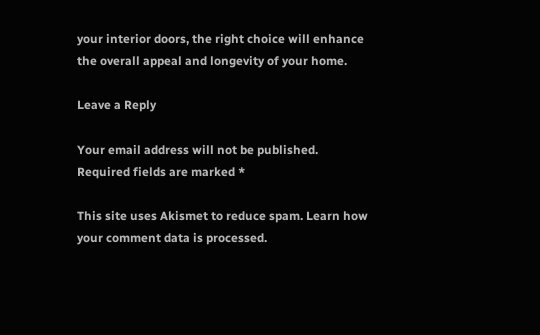your interior doors, the right choice will enhance the overall appeal and longevity of your home.

Leave a Reply

Your email address will not be published. Required fields are marked *

This site uses Akismet to reduce spam. Learn how your comment data is processed.